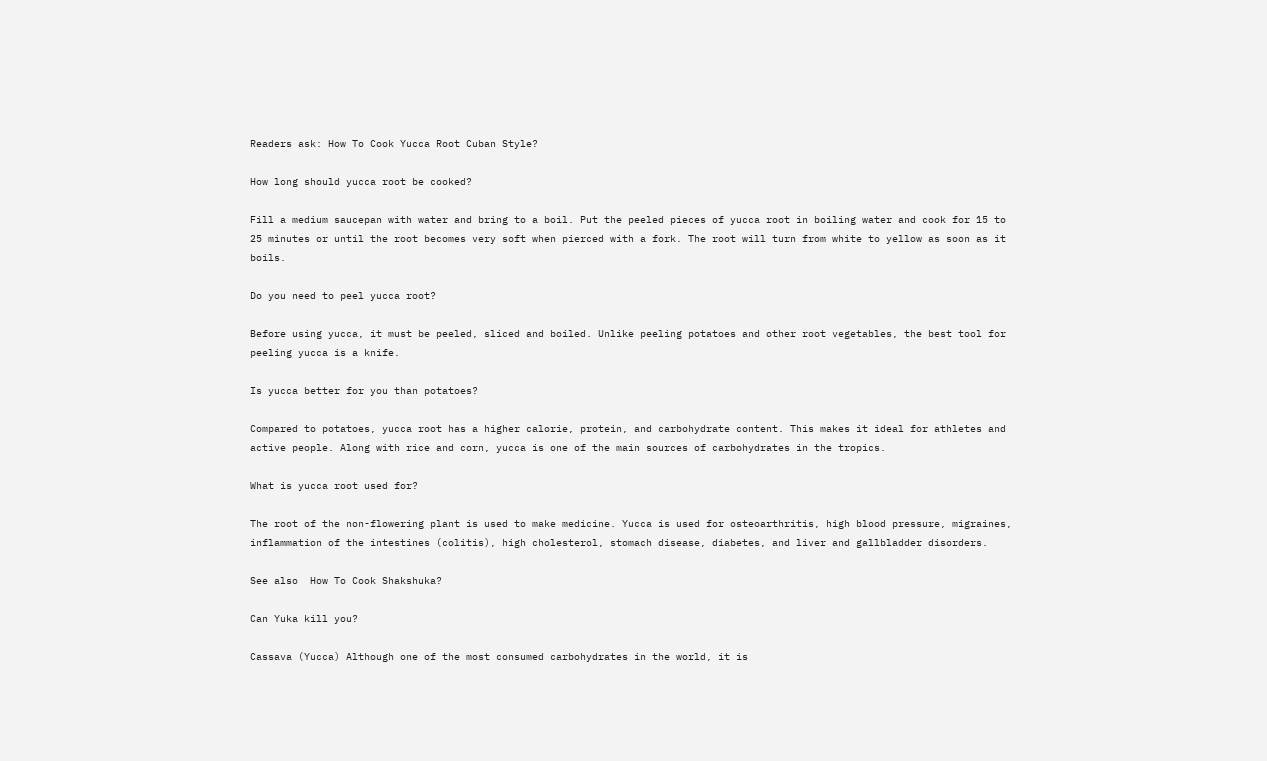Readers ask: How To Cook Yucca Root Cuban Style?

How long should yucca root be cooked?

Fill a medium saucepan with water and bring to a boil. Put the peeled pieces of yucca root in boiling water and cook for 15 to 25 minutes or until the root becomes very soft when pierced with a fork. The root will turn from white to yellow as soon as it boils.

Do you need to peel yucca root?

Before using yucca, it must be peeled, sliced and boiled. Unlike peeling potatoes and other root vegetables, the best tool for peeling yucca is a knife.

Is yucca better for you than potatoes?

Compared to potatoes, yucca root has a higher calorie, protein, and carbohydrate content. This makes it ideal for athletes and active people. Along with rice and corn, yucca is one of the main sources of carbohydrates in the tropics.

What is yucca root used for?

The root of the non-flowering plant is used to make medicine. Yucca is used for osteoarthritis, high blood pressure, migraines, inflammation of the intestines (colitis), high cholesterol, stomach disease, diabetes, and liver and gallbladder disorders.

See also  How To Cook Shakshuka?

Can Yuka kill you?

Cassava (Yucca) Although one of the most consumed carbohydrates in the world, it is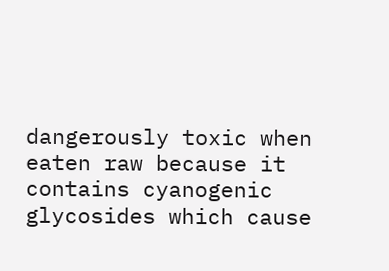dangerously toxic when eaten raw because it contains cyanogenic glycosides which cause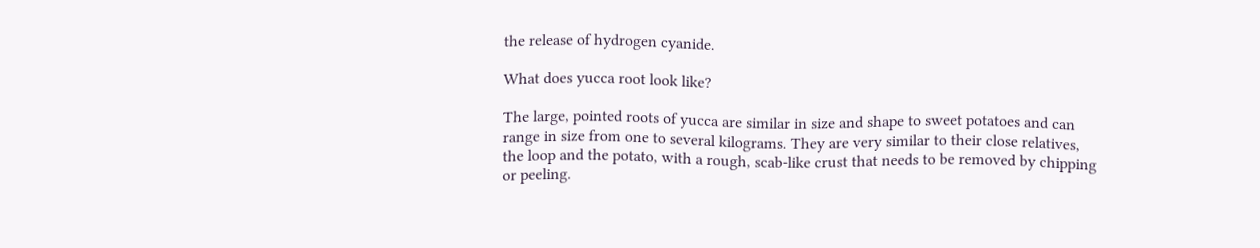the release of hydrogen cyanide.

What does yucca root look like?

The large, pointed roots of yucca are similar in size and shape to sweet potatoes and can range in size from one to several kilograms. They are very similar to their close relatives, the loop and the potato, with a rough, scab-like crust that needs to be removed by chipping or peeling.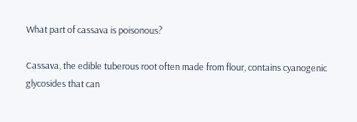What part of cassava is poisonous?

Cassava, the edible tuberous root often made from flour, contains cyanogenic glycosides that can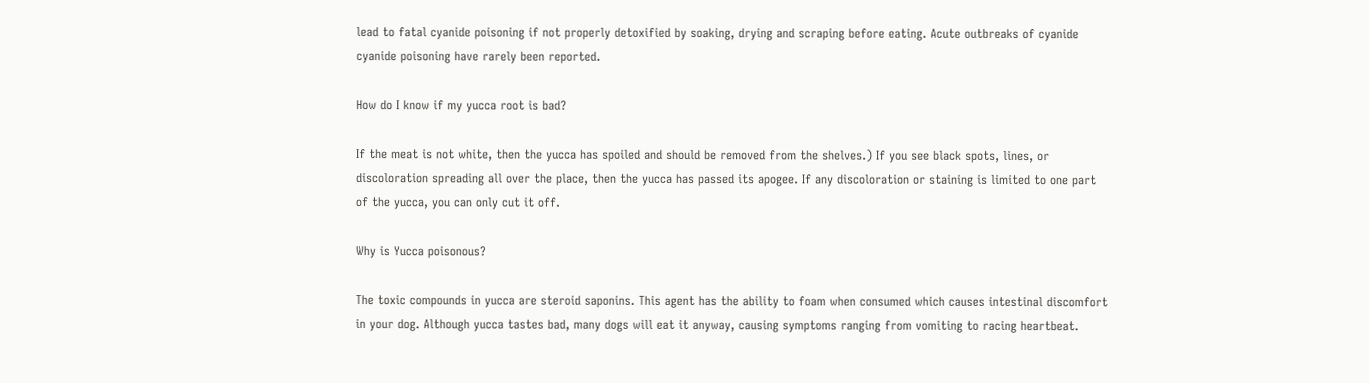lead to fatal cyanide poisoning if not properly detoxified by soaking, drying and scraping before eating. Acute outbreaks of cyanide cyanide poisoning have rarely been reported.

How do I know if my yucca root is bad?

If the meat is not white, then the yucca has spoiled and should be removed from the shelves.) If you see black spots, lines, or discoloration spreading all over the place, then the yucca has passed its apogee. If any discoloration or staining is limited to one part of the yucca, you can only cut it off.

Why is Yucca poisonous?

The toxic compounds in yucca are steroid saponins. This agent has the ability to foam when consumed which causes intestinal discomfort in your dog. Although yucca tastes bad, many dogs will eat it anyway, causing symptoms ranging from vomiting to racing heartbeat.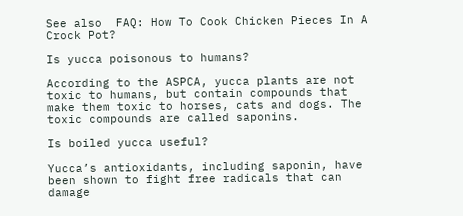See also  FAQ: How To Cook Chicken Pieces In A Crock Pot?

Is yucca poisonous to humans?

According to the ASPCA, yucca plants are not toxic to humans, but contain compounds that make them toxic to horses, cats and dogs. The toxic compounds are called saponins.

Is boiled yucca useful?

Yucca’s antioxidants, including saponin, have been shown to fight free radicals that can damage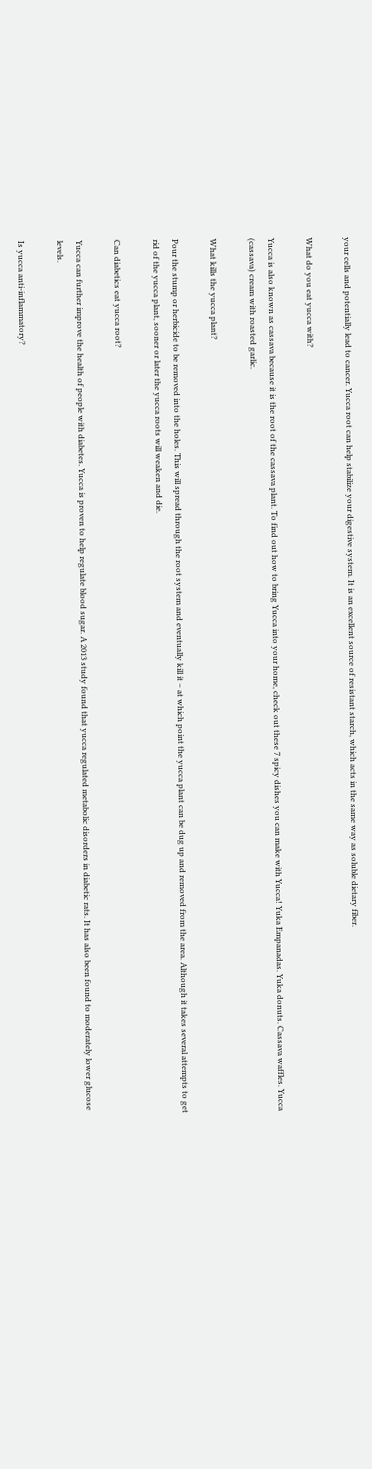your cells and potentially lead to cancer. Yucca root can help stabilize your digestive system. It is an excellent source of resistant starch, which acts in the same way as soluble dietary fiber.

What do you eat yucca with?

Yucca is also known as cassava because it is the root of the cassava plant. To find out how to bring Yucca into your home, check out these 7 spicy dishes you can make with Yucca! Yuka Empanadas. Yuka donuts. Cassava waffles. Yucca (cassava) cream with roasted garlic.

What kills the yucca plant?

Pour the stump or herbicide to be removed into the holes. This will spread through the root system and eventually kill it – at which point the yucca plant can be dug up and removed from the area. Although it takes several attempts to get rid of the yucca plant, sooner or later the yucca roots will weaken and die.

Can diabetics eat yucca root?

Yucca can further improve the health of people with diabetes. Yucca is proven to help regulate blood sugar. A 2013 study found that yucca regulated metabolic disorders in diabetic rats. It has also been found to moderately lower glucose levels.

Is yucca anti-inflammatory?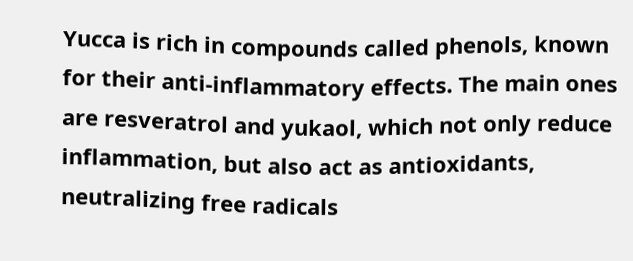Yucca is rich in compounds called phenols, known for their anti-inflammatory effects. The main ones are resveratrol and yukaol, which not only reduce inflammation, but also act as antioxidants, neutralizing free radicals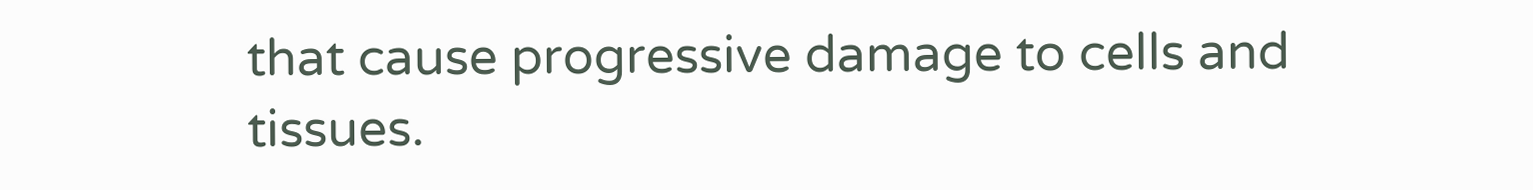that cause progressive damage to cells and tissues.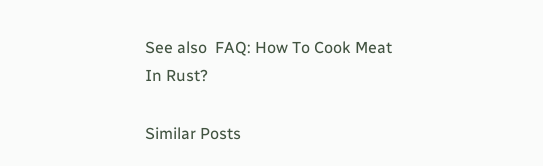See also  FAQ: How To Cook Meat In Rust?

Similar Posts